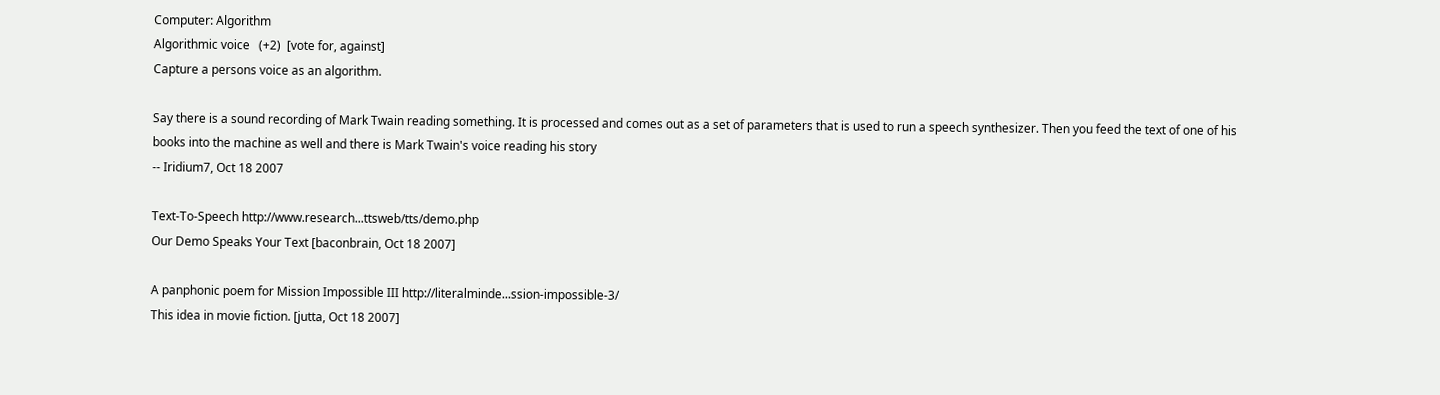Computer: Algorithm
Algorithmic voice   (+2)  [vote for, against]
Capture a persons voice as an algorithm.

Say there is a sound recording of Mark Twain reading something. It is processed and comes out as a set of parameters that is used to run a speech synthesizer. Then you feed the text of one of his books into the machine as well and there is Mark Twain's voice reading his story
-- Iridium7, Oct 18 2007

Text-To-Speech http://www.research...ttsweb/tts/demo.php
Our Demo Speaks Your Text [baconbrain, Oct 18 2007]

A panphonic poem for Mission Impossible III http://literalminde...ssion-impossible-3/
This idea in movie fiction. [jutta, Oct 18 2007]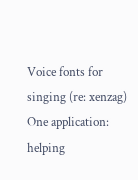Voice fonts for singing (re: xenzag)
One application: helping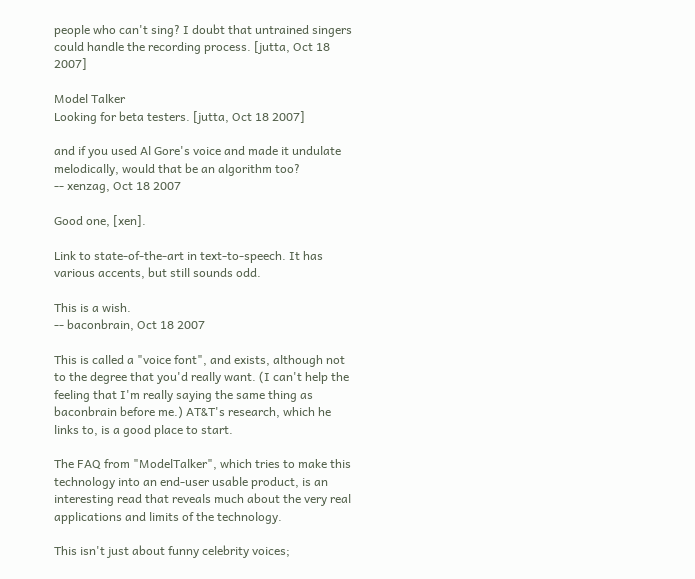people who can't sing? I doubt that untrained singers could handle the recording process. [jutta, Oct 18 2007]

Model Talker
Looking for beta testers. [jutta, Oct 18 2007]

and if you used Al Gore's voice and made it undulate melodically, would that be an algorithm too?
-- xenzag, Oct 18 2007

Good one, [xen].

Link to state-of-the-art in text-to-speech. It has various accents, but still sounds odd.

This is a wish.
-- baconbrain, Oct 18 2007

This is called a "voice font", and exists, although not to the degree that you'd really want. (I can't help the feeling that I'm really saying the same thing as baconbrain before me.) AT&T's research, which he links to, is a good place to start.

The FAQ from "ModelTalker", which tries to make this technology into an end-user usable product, is an interesting read that reveals much about the very real applications and limits of the technology.

This isn't just about funny celebrity voices;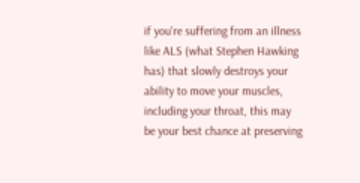if you're suffering from an illness like ALS (what Stephen Hawking has) that slowly destroys your ability to move your muscles, including your throat, this may be your best chance at preserving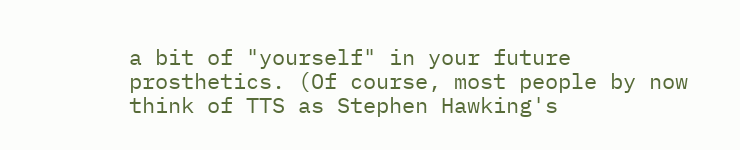a bit of "yourself" in your future prosthetics. (Of course, most people by now think of TTS as Stephen Hawking's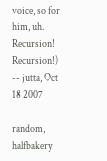voice, so for him, uh. Recursion! Recursion!)
-- jutta, Oct 18 2007

random, halfbakery